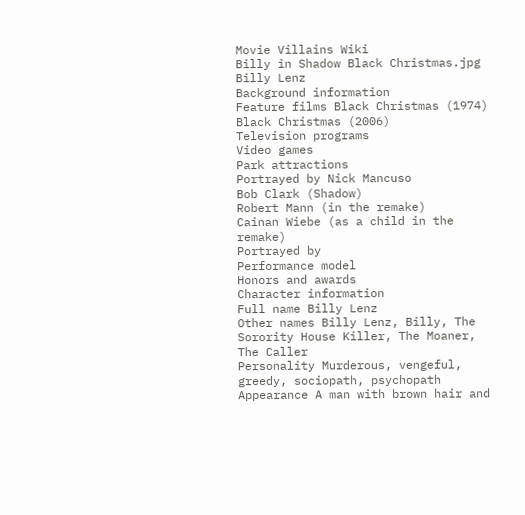Movie Villains Wiki
Billy in Shadow Black Christmas.jpg
Billy Lenz
Background information
Feature films Black Christmas (1974)
Black Christmas (2006)
Television programs
Video games
Park attractions
Portrayed by Nick Mancuso
Bob Clark (Shadow)
Robert Mann (in the remake)
Cainan Wiebe (as a child in the remake)
Portrayed by
Performance model
Honors and awards
Character information
Full name Billy Lenz
Other names Billy Lenz, Billy, The Sorority House Killer, The Moaner, The Caller
Personality Murderous, vengeful, greedy, sociopath, psychopath
Appearance A man with brown hair and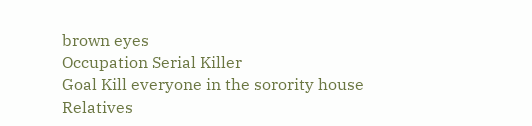brown eyes
Occupation Serial Killer
Goal Kill everyone in the sorority house
Relatives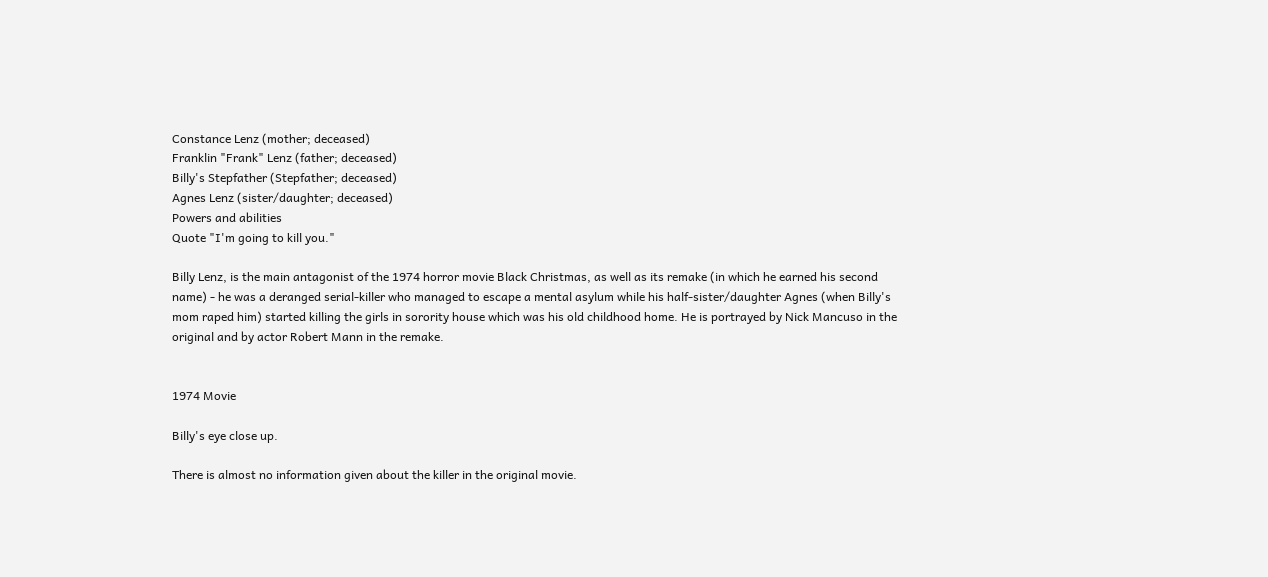Constance Lenz (mother; deceased)
Franklin "Frank" Lenz (father; deceased)
Billy's Stepfather (Stepfather; deceased)
Agnes Lenz (sister/daughter; deceased)
Powers and abilities
Quote "I'm going to kill you."

Billy Lenz, is the main antagonist of the 1974 horror movie Black Christmas, as well as its remake (in which he earned his second name) - he was a deranged serial-killer who managed to escape a mental asylum while his half-sister/daughter Agnes (when Billy's mom raped him) started killing the girls in sorority house which was his old childhood home. He is portrayed by Nick Mancuso in the original and by actor Robert Mann in the remake.


1974 Movie

Billy's eye close up.

There is almost no information given about the killer in the original movie.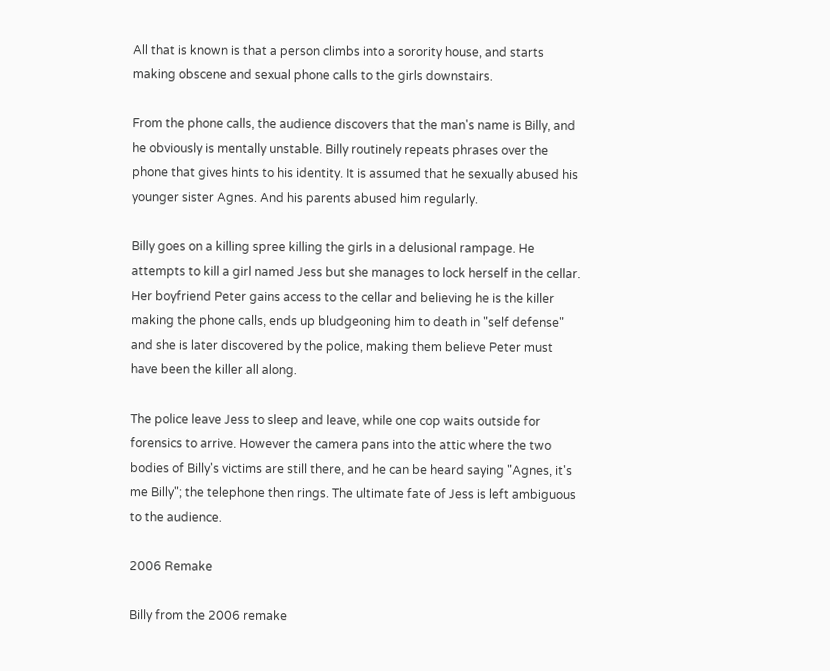All that is known is that a person climbs into a sorority house, and starts making obscene and sexual phone calls to the girls downstairs.

From the phone calls, the audience discovers that the man's name is Billy, and he obviously is mentally unstable. Billy routinely repeats phrases over the phone that gives hints to his identity. It is assumed that he sexually abused his younger sister Agnes. And his parents abused him regularly.

Billy goes on a killing spree killing the girls in a delusional rampage. He attempts to kill a girl named Jess but she manages to lock herself in the cellar. Her boyfriend Peter gains access to the cellar and believing he is the killer making the phone calls, ends up bludgeoning him to death in "self defense" and she is later discovered by the police, making them believe Peter must have been the killer all along.

The police leave Jess to sleep and leave, while one cop waits outside for forensics to arrive. However the camera pans into the attic where the two bodies of Billy's victims are still there, and he can be heard saying "Agnes, it's me Billy"; the telephone then rings. The ultimate fate of Jess is left ambiguous to the audience.

2006 Remake

Billy from the 2006 remake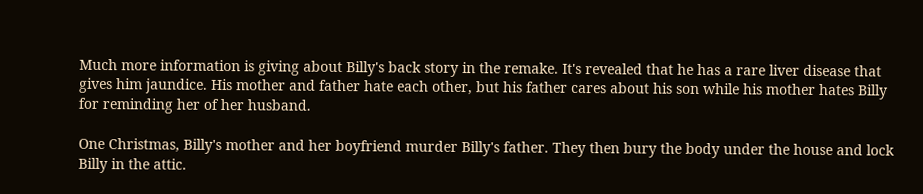Much more information is giving about Billy's back story in the remake. It's revealed that he has a rare liver disease that gives him jaundice. His mother and father hate each other, but his father cares about his son while his mother hates Billy for reminding her of her husband.

One Christmas, Billy's mother and her boyfriend murder Billy's father. They then bury the body under the house and lock Billy in the attic.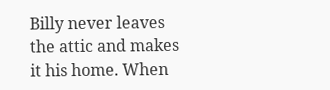Billy never leaves the attic and makes it his home. When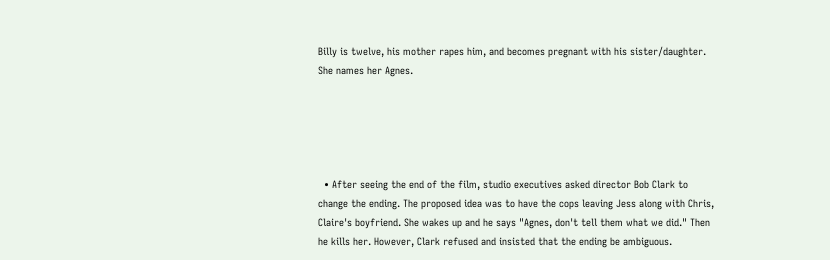Billy is twelve, his mother rapes him, and becomes pregnant with his sister/daughter. She names her Agnes.





  • After seeing the end of the film, studio executives asked director Bob Clark to change the ending. The proposed idea was to have the cops leaving Jess along with Chris, Claire's boyfriend. She wakes up and he says "Agnes, don't tell them what we did." Then he kills her. However, Clark refused and insisted that the ending be ambiguous.